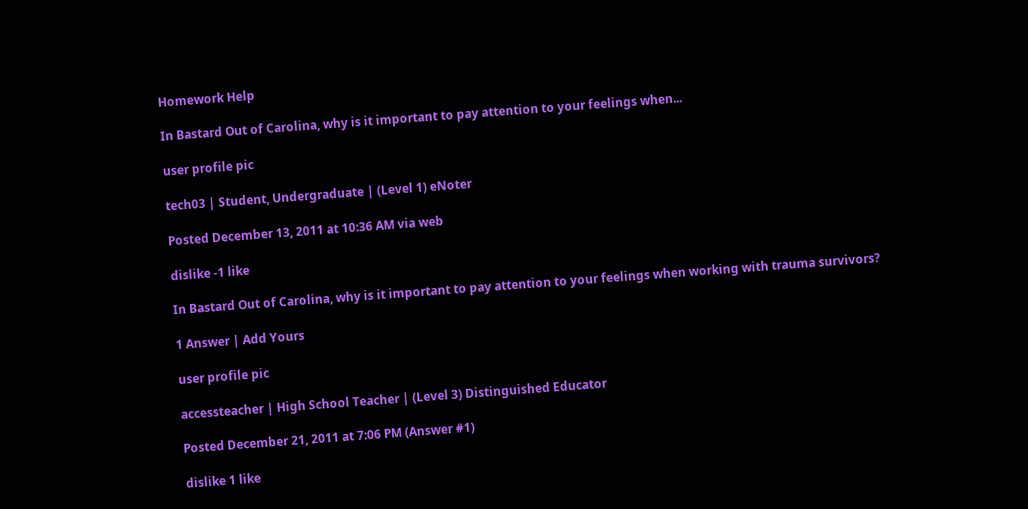Homework Help

In Bastard Out of Carolina, why is it important to pay attention to your feelings when...

user profile pic

tech03 | Student, Undergraduate | (Level 1) eNoter

Posted December 13, 2011 at 10:36 AM via web

dislike -1 like

In Bastard Out of Carolina, why is it important to pay attention to your feelings when working with trauma survivors?

1 Answer | Add Yours

user profile pic

accessteacher | High School Teacher | (Level 3) Distinguished Educator

Posted December 21, 2011 at 7:06 PM (Answer #1)

dislike 1 like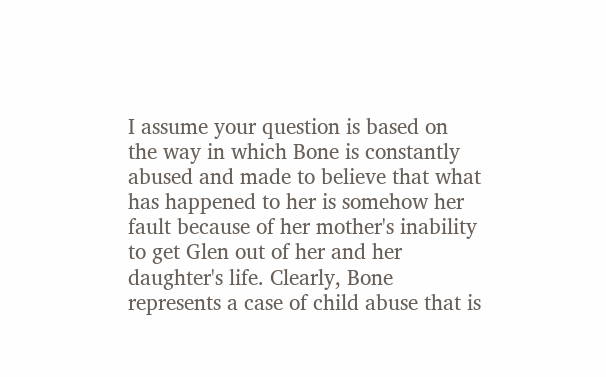I assume your question is based on the way in which Bone is constantly abused and made to believe that what has happened to her is somehow her fault because of her mother's inability to get Glen out of her and her daughter's life. Clearly, Bone represents a case of child abuse that is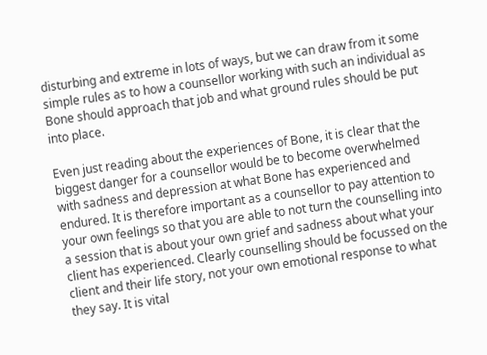disturbing and extreme in lots of ways, but we can draw from it some simple rules as to how a counsellor working with such an individual as Bone should approach that job and what ground rules should be put into place.

Even just reading about the experiences of Bone, it is clear that the biggest danger for a counsellor would be to become overwhelmed with sadness and depression at what Bone has experienced and endured. It is therefore important as a counsellor to pay attention to your own feelings so that you are able to not turn the counselling into a session that is about your own grief and sadness about what your client has experienced. Clearly counselling should be focussed on the client and their life story, not your own emotional response to what they say. It is vital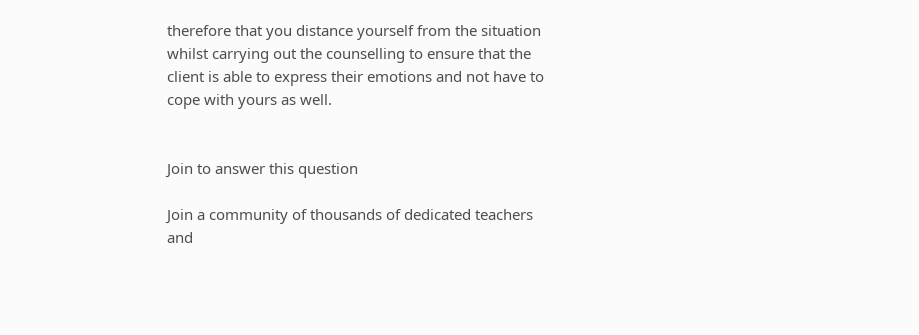therefore that you distance yourself from the situation whilst carrying out the counselling to ensure that the client is able to express their emotions and not have to cope with yours as well.


Join to answer this question

Join a community of thousands of dedicated teachers and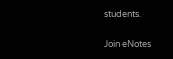students.

Join eNotes